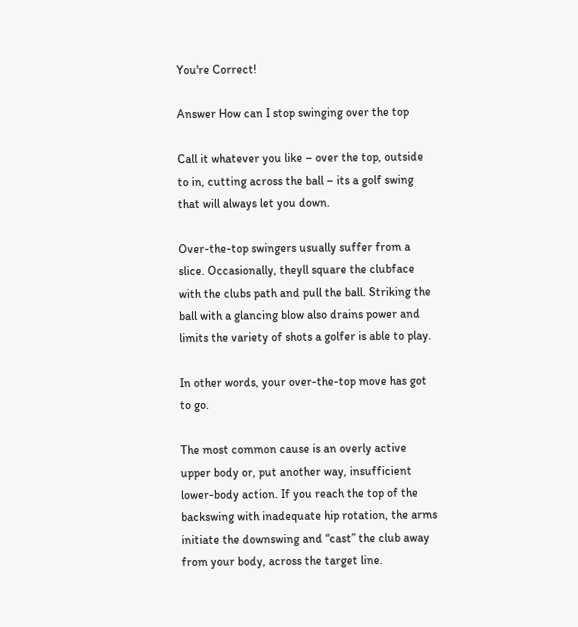You're Correct!

Answer How can I stop swinging over the top

Call it whatever you like – over the top, outside to in, cutting across the ball – its a golf swing that will always let you down.

Over-the-top swingers usually suffer from a slice. Occasionally, theyll square the clubface with the clubs path and pull the ball. Striking the ball with a glancing blow also drains power and limits the variety of shots a golfer is able to play.

In other words, your over-the-top move has got to go.

The most common cause is an overly active upper body or, put another way, insufficient lower-body action. If you reach the top of the backswing with inadequate hip rotation, the arms initiate the downswing and “cast” the club away from your body, across the target line.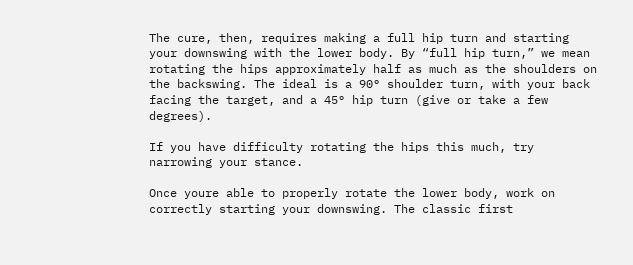The cure, then, requires making a full hip turn and starting your downswing with the lower body. By “full hip turn,” we mean rotating the hips approximately half as much as the shoulders on the backswing. The ideal is a 90° shoulder turn, with your back facing the target, and a 45° hip turn (give or take a few degrees).

If you have difficulty rotating the hips this much, try narrowing your stance.

Once youre able to properly rotate the lower body, work on correctly starting your downswing. The classic first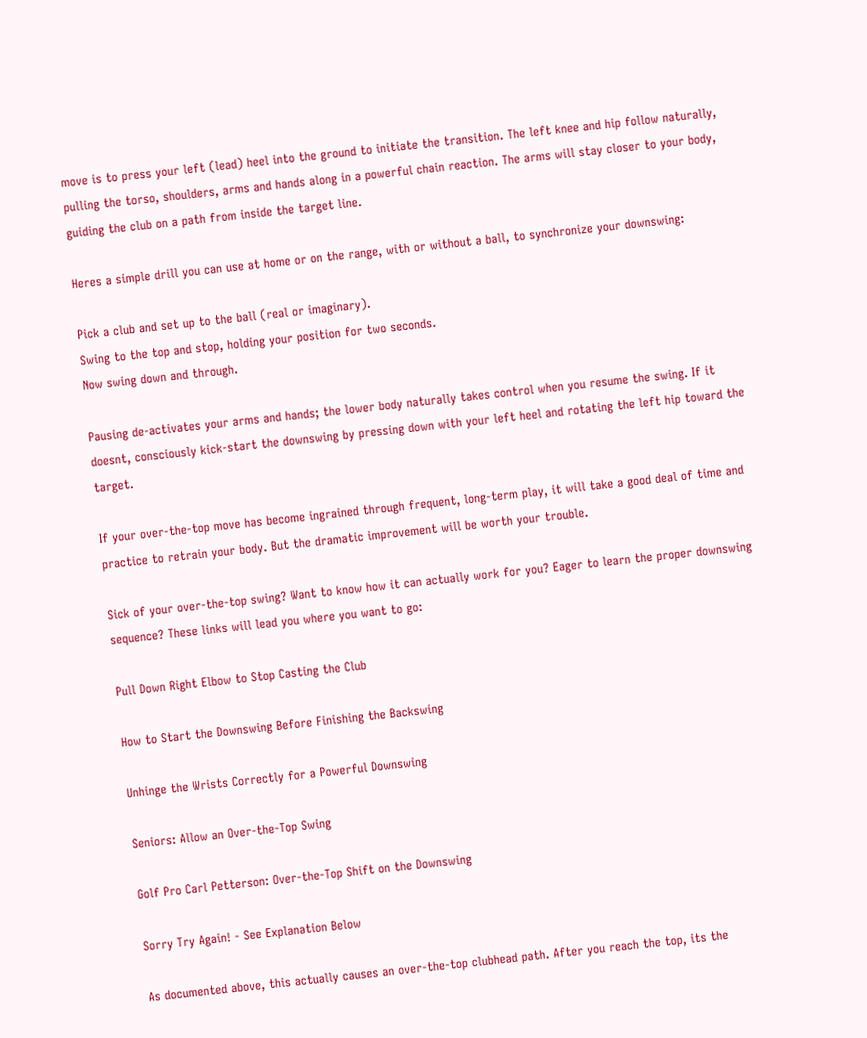move is to press your left (lead) heel into the ground to initiate the transition. The left knee and hip follow naturally, pulling the torso, shoulders, arms and hands along in a powerful chain reaction. The arms will stay closer to your body, guiding the club on a path from inside the target line.

Heres a simple drill you can use at home or on the range, with or without a ball, to synchronize your downswing:

Pick a club and set up to the ball (real or imaginary).
Swing to the top and stop, holding your position for two seconds.
Now swing down and through.

Pausing de-activates your arms and hands; the lower body naturally takes control when you resume the swing. If it doesnt, consciously kick-start the downswing by pressing down with your left heel and rotating the left hip toward the target.

If your over-the-top move has become ingrained through frequent, long-term play, it will take a good deal of time and practice to retrain your body. But the dramatic improvement will be worth your trouble.

Sick of your over-the-top swing? Want to know how it can actually work for you? Eager to learn the proper downswing sequence? These links will lead you where you want to go:

Pull Down Right Elbow to Stop Casting the Club

How to Start the Downswing Before Finishing the Backswing

Unhinge the Wrists Correctly for a Powerful Downswing

Seniors: Allow an Over-the-Top Swing

Golf Pro Carl Petterson: Over-the-Top Shift on the Downswing

Sorry Try Again! - See Explanation Below

As documented above, this actually causes an over-the-top clubhead path. After you reach the top, its the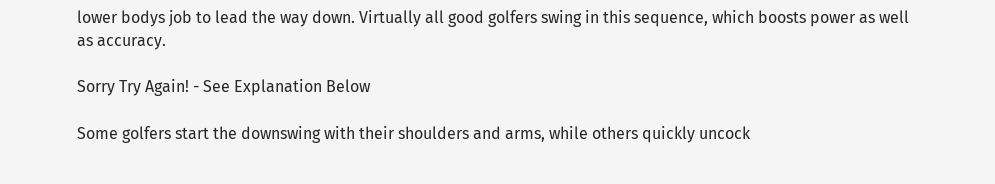lower bodys job to lead the way down. Virtually all good golfers swing in this sequence, which boosts power as well as accuracy.

Sorry Try Again! - See Explanation Below

Some golfers start the downswing with their shoulders and arms, while others quickly uncock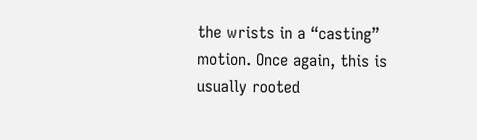the wrists in a “casting” motion. Once again, this is usually rooted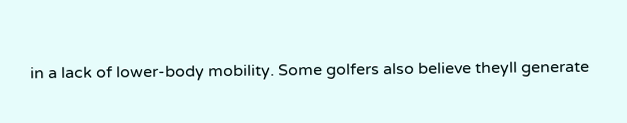in a lack of lower-body mobility. Some golfers also believe theyll generate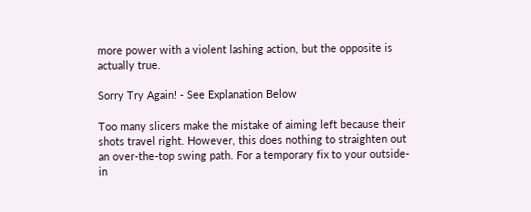more power with a violent lashing action, but the opposite is actually true.

Sorry Try Again! - See Explanation Below

Too many slicers make the mistake of aiming left because their shots travel right. However, this does nothing to straighten out an over-the-top swing path. For a temporary fix to your outside-in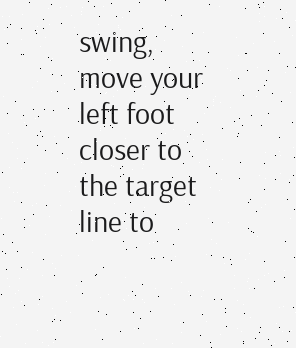swing, move your left foot closer to the target line to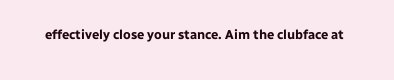effectively close your stance. Aim the clubface at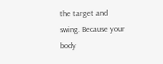the target and swing. Because your body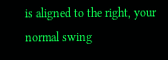is aligned to the right, your normal swing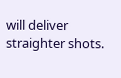will deliver straighter shots.